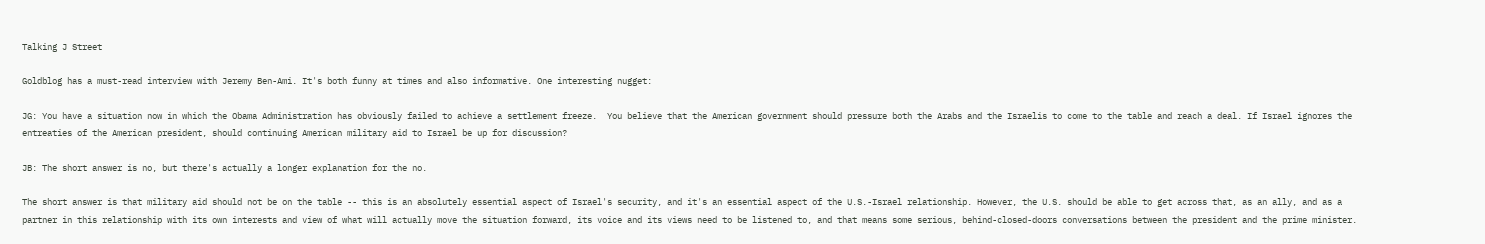Talking J Street

Goldblog has a must-read interview with Jeremy Ben-Ami. It's both funny at times and also informative. One interesting nugget:

JG: You have a situation now in which the Obama Administration has obviously failed to achieve a settlement freeze.  You believe that the American government should pressure both the Arabs and the Israelis to come to the table and reach a deal. If Israel ignores the entreaties of the American president, should continuing American military aid to Israel be up for discussion?

JB: The short answer is no, but there's actually a longer explanation for the no.

The short answer is that military aid should not be on the table -- this is an absolutely essential aspect of Israel's security, and it's an essential aspect of the U.S.-Israel relationship. However, the U.S. should be able to get across that, as an ally, and as a partner in this relationship with its own interests and view of what will actually move the situation forward, its voice and its views need to be listened to, and that means some serious, behind-closed-doors conversations between the president and the prime minister.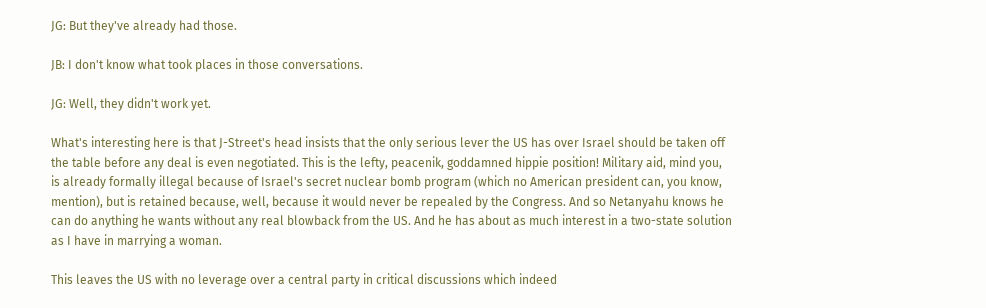JG: But they've already had those.

JB: I don't know what took places in those conversations.

JG: Well, they didn't work yet.

What's interesting here is that J-Street's head insists that the only serious lever the US has over Israel should be taken off the table before any deal is even negotiated. This is the lefty, peacenik, goddamned hippie position! Military aid, mind you, is already formally illegal because of Israel's secret nuclear bomb program (which no American president can, you know, mention), but is retained because, well, because it would never be repealed by the Congress. And so Netanyahu knows he can do anything he wants without any real blowback from the US. And he has about as much interest in a two-state solution as I have in marrying a woman.

This leaves the US with no leverage over a central party in critical discussions which indeed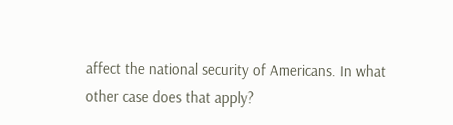affect the national security of Americans. In what other case does that apply?